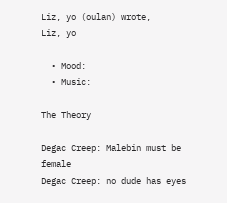Liz, yo (oulan) wrote,
Liz, yo

  • Mood:
  • Music:

The Theory

Degac Creep: Malebin must be female
Degac Creep: no dude has eyes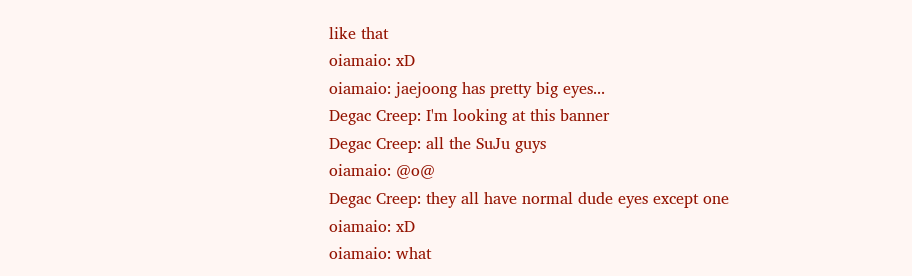like that
oiamaio: xD
oiamaio: jaejoong has pretty big eyes...
Degac Creep: I'm looking at this banner
Degac Creep: all the SuJu guys
oiamaio: @o@
Degac Creep: they all have normal dude eyes except one
oiamaio: xD
oiamaio: what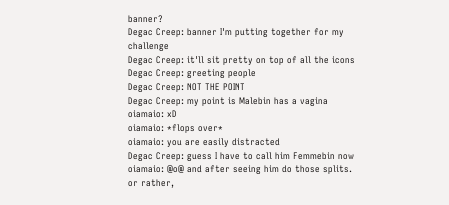banner?
Degac Creep: banner I'm putting together for my challenge
Degac Creep: it'll sit pretty on top of all the icons
Degac Creep: greeting people
Degac Creep: NOT THE POINT
Degac Creep: my point is Malebin has a vagina
oiamaio: xD
oiamaio: *flops over*
oiamaio: you are easily distracted
Degac Creep: guess I have to call him Femmebin now
oiamaio: @o@ and after seeing him do those splits. or rather,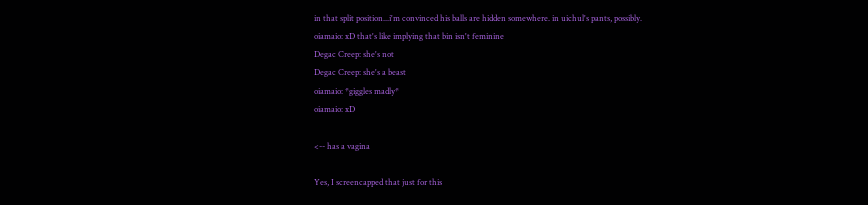in that split position...i'm convinced his balls are hidden somewhere. in uichul's pants, possibly.
oiamaio: xD that's like implying that bin isn't feminine
Degac Creep: she's not
Degac Creep: she's a beast
oiamaio: *giggles madly*
oiamaio: xD

<-- has a vagina

Yes, I screencapped that just for this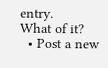entry.
What of it?
  • Post a new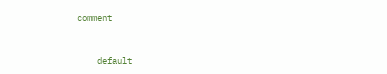comment


    default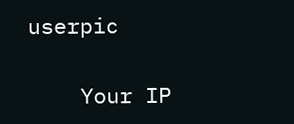userpic

    Your IP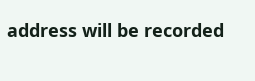address will be recorded